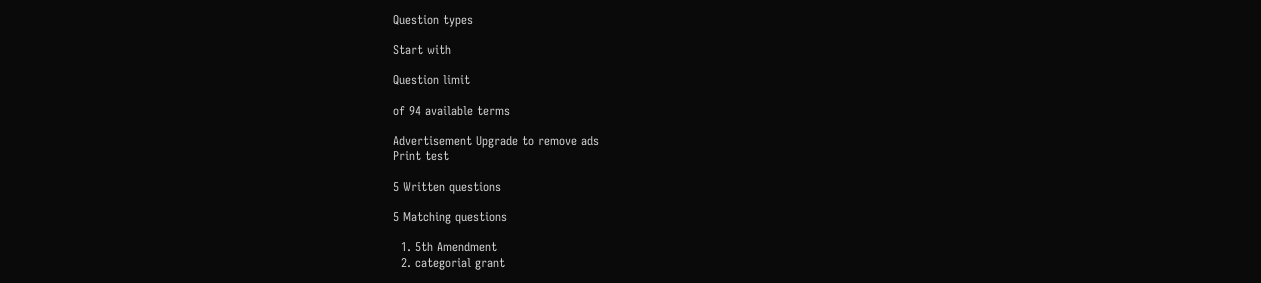Question types

Start with

Question limit

of 94 available terms

Advertisement Upgrade to remove ads
Print test

5 Written questions

5 Matching questions

  1. 5th Amendment
  2. categorial grant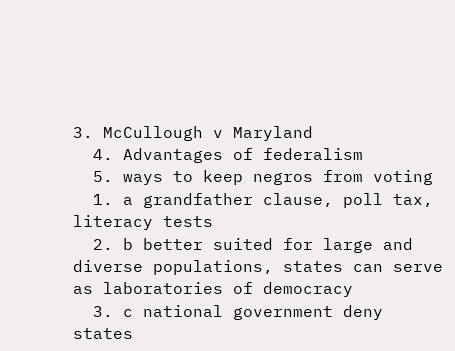3. McCullough v Maryland
  4. Advantages of federalism
  5. ways to keep negros from voting
  1. a grandfather clause, poll tax, literacy tests
  2. b better suited for large and diverse populations, states can serve as laboratories of democracy
  3. c national government deny states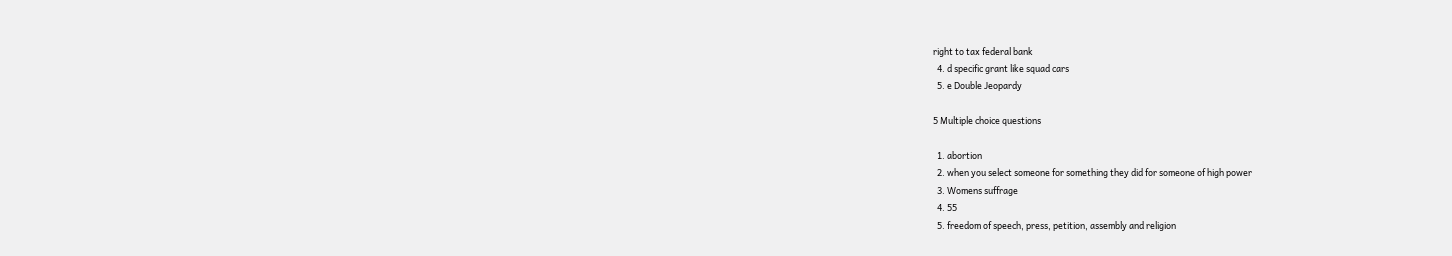right to tax federal bank
  4. d specific grant like squad cars
  5. e Double Jeopardy

5 Multiple choice questions

  1. abortion
  2. when you select someone for something they did for someone of high power
  3. Womens suffrage
  4. 55
  5. freedom of speech, press, petition, assembly and religion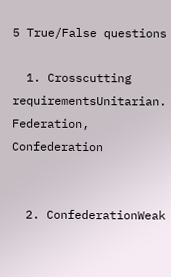5 True/False questions

  1. Crosscutting requirementsUnitarian. Federation, Confederation


  2. ConfederationWeak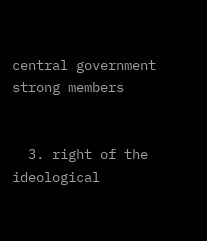central government strong members


  3. right of the ideological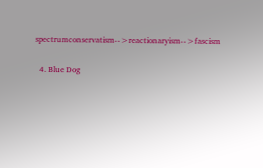spectrumconservatism-->reactionaryism-->fascism


  4. Blue Dog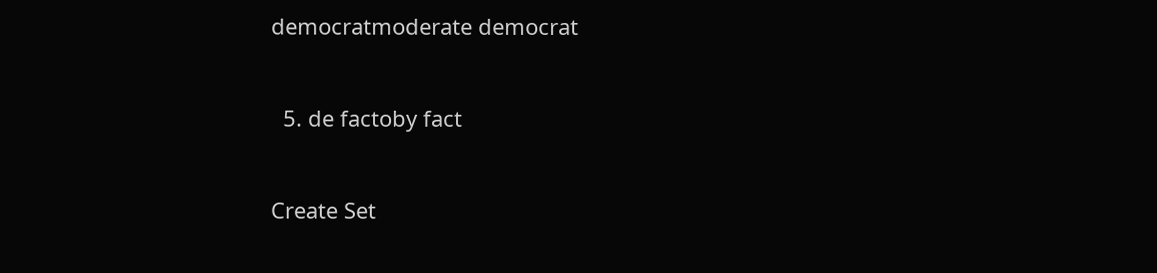democratmoderate democrat


  5. de factoby fact


Create Set